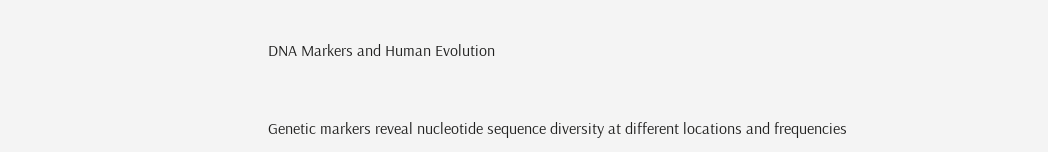DNA Markers and Human Evolution


Genetic markers reveal nucleotide sequence diversity at different locations and frequencies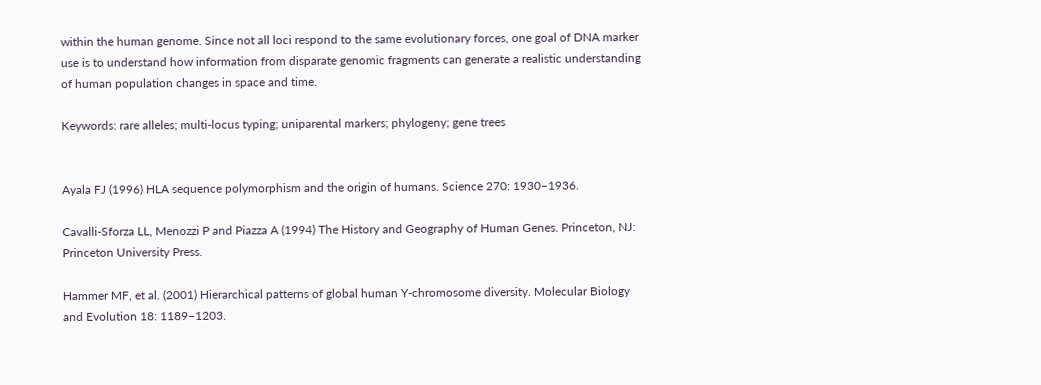within the human genome. Since not all loci respond to the same evolutionary forces, one goal of DNA marker use is to understand how information from disparate genomic fragments can generate a realistic understanding of human population changes in space and time.

Keywords: rare alleles; multi‐locus typing; uniparental markers; phylogeny; gene trees


Ayala FJ (1996) HLA sequence polymorphism and the origin of humans. Science 270: 1930–1936.

Cavalli‐Sforza LL, Menozzi P and Piazza A (1994) The History and Geography of Human Genes. Princeton, NJ: Princeton University Press.

Hammer MF, et al. (2001) Hierarchical patterns of global human Y‐chromosome diversity. Molecular Biology and Evolution 18: 1189–1203.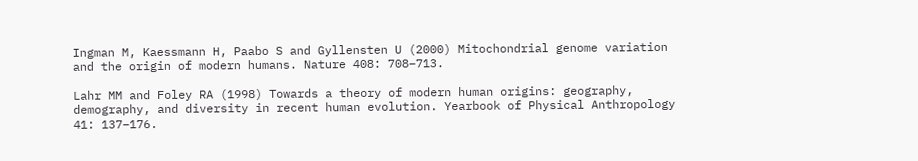Ingman M, Kaessmann H, Paabo S and Gyllensten U (2000) Mitochondrial genome variation and the origin of modern humans. Nature 408: 708–713.

Lahr MM and Foley RA (1998) Towards a theory of modern human origins: geography, demography, and diversity in recent human evolution. Yearbook of Physical Anthropology 41: 137–176.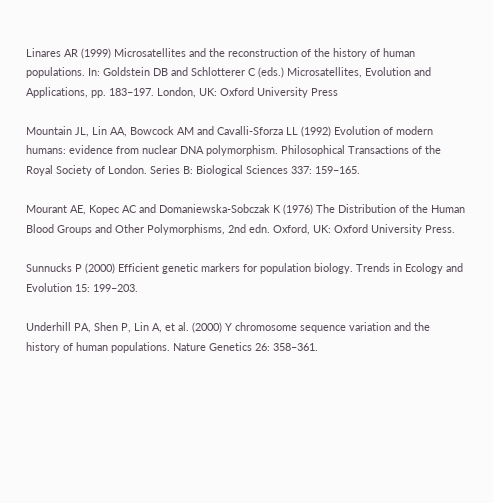Linares AR (1999) Microsatellites and the reconstruction of the history of human populations. In: Goldstein DB and Schlotterer C (eds.) Microsatellites, Evolution and Applications, pp. 183–197. London, UK: Oxford University Press

Mountain JL, Lin AA, Bowcock AM and Cavalli‐Sforza LL (1992) Evolution of modern humans: evidence from nuclear DNA polymorphism. Philosophical Transactions of the Royal Society of London. Series B: Biological Sciences 337: 159–165.

Mourant AE, Kopec AC and Domaniewska‐Sobczak K (1976) The Distribution of the Human Blood Groups and Other Polymorphisms, 2nd edn. Oxford, UK: Oxford University Press.

Sunnucks P (2000) Efficient genetic markers for population biology. Trends in Ecology and Evolution 15: 199–203.

Underhill PA, Shen P, Lin A, et al. (2000) Y chromosome sequence variation and the history of human populations. Nature Genetics 26: 358–361.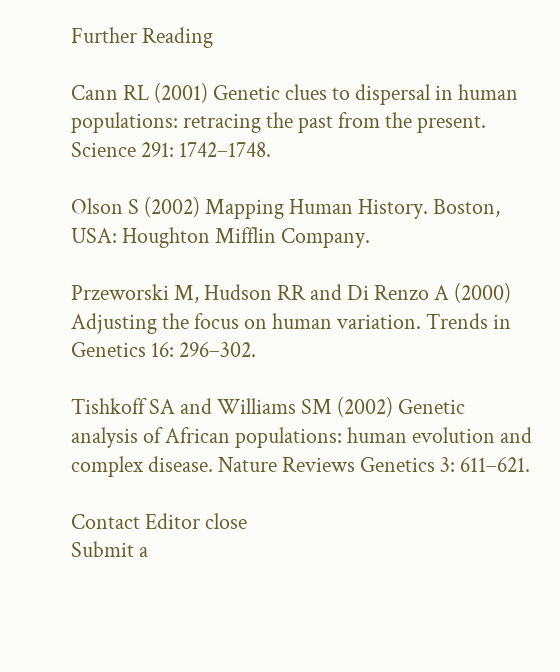Further Reading

Cann RL (2001) Genetic clues to dispersal in human populations: retracing the past from the present. Science 291: 1742–1748.

Olson S (2002) Mapping Human History. Boston, USA: Houghton Mifflin Company.

Przeworski M, Hudson RR and Di Renzo A (2000) Adjusting the focus on human variation. Trends in Genetics 16: 296–302.

Tishkoff SA and Williams SM (2002) Genetic analysis of African populations: human evolution and complex disease. Nature Reviews Genetics 3: 611–621.

Contact Editor close
Submit a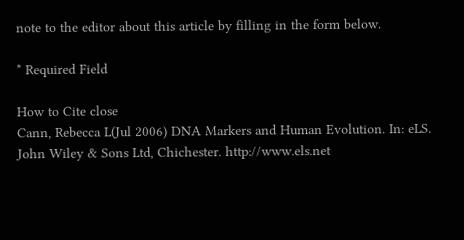note to the editor about this article by filling in the form below.

* Required Field

How to Cite close
Cann, Rebecca L(Jul 2006) DNA Markers and Human Evolution. In: eLS. John Wiley & Sons Ltd, Chichester. http://www.els.net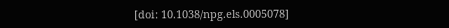[doi: 10.1038/npg.els.0005078]